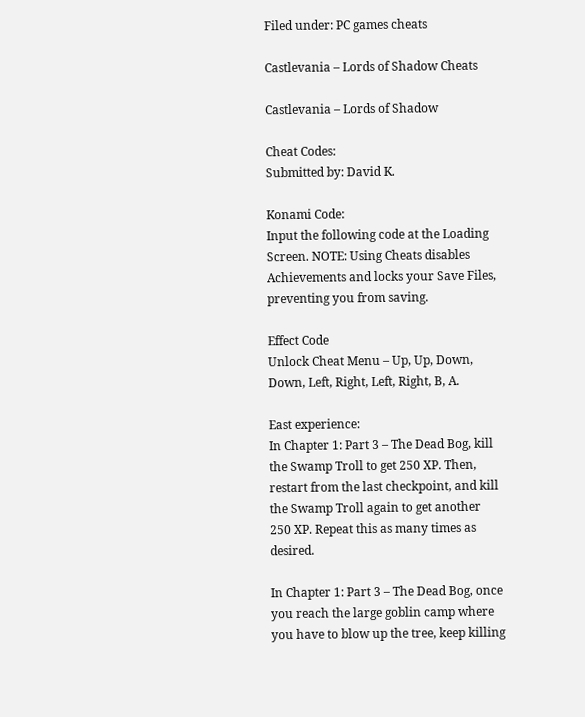Filed under: PC games cheats

Castlevania – Lords of Shadow Cheats

Castlevania – Lords of Shadow

Cheat Codes:
Submitted by: David K.

Konami Code:
Input the following code at the Loading Screen. NOTE: Using Cheats disables
Achievements and locks your Save Files, preventing you from saving.

Effect Code
Unlock Cheat Menu – Up, Up, Down, Down, Left, Right, Left, Right, B, A.

East experience:
In Chapter 1: Part 3 – The Dead Bog, kill the Swamp Troll to get 250 XP. Then,
restart from the last checkpoint, and kill the Swamp Troll again to get another
250 XP. Repeat this as many times as desired.

In Chapter 1: Part 3 – The Dead Bog, once you reach the large goblin camp where
you have to blow up the tree, keep killing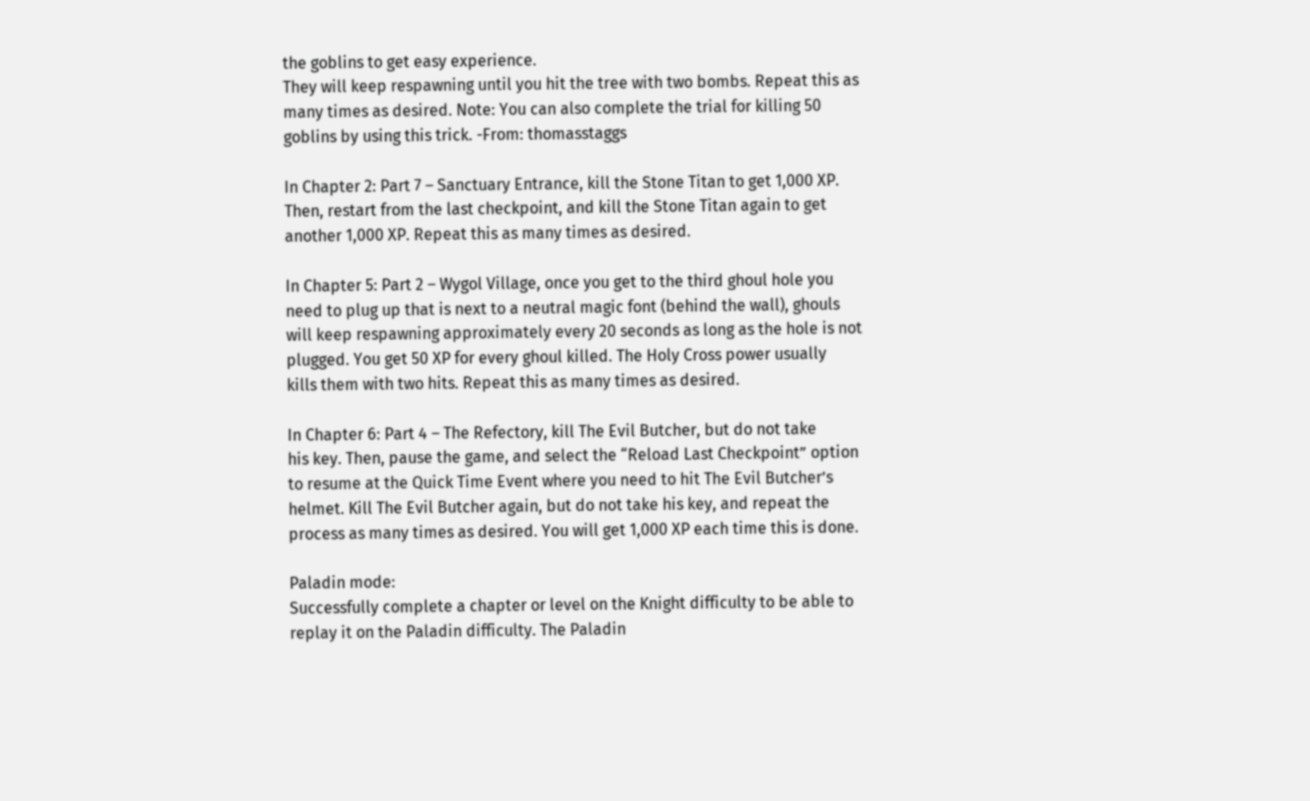the goblins to get easy experience.
They will keep respawning until you hit the tree with two bombs. Repeat this as
many times as desired. Note: You can also complete the trial for killing 50
goblins by using this trick. -From: thomasstaggs

In Chapter 2: Part 7 – Sanctuary Entrance, kill the Stone Titan to get 1,000 XP.
Then, restart from the last checkpoint, and kill the Stone Titan again to get
another 1,000 XP. Repeat this as many times as desired.

In Chapter 5: Part 2 – Wygol Village, once you get to the third ghoul hole you
need to plug up that is next to a neutral magic font (behind the wall), ghouls
will keep respawning approximately every 20 seconds as long as the hole is not
plugged. You get 50 XP for every ghoul killed. The Holy Cross power usually
kills them with two hits. Repeat this as many times as desired.

In Chapter 6: Part 4 – The Refectory, kill The Evil Butcher, but do not take
his key. Then, pause the game, and select the “Reload Last Checkpoint” option
to resume at the Quick Time Event where you need to hit The Evil Butcher’s
helmet. Kill The Evil Butcher again, but do not take his key, and repeat the
process as many times as desired. You will get 1,000 XP each time this is done.

Paladin mode:
Successfully complete a chapter or level on the Knight difficulty to be able to
replay it on the Paladin difficulty. The Paladin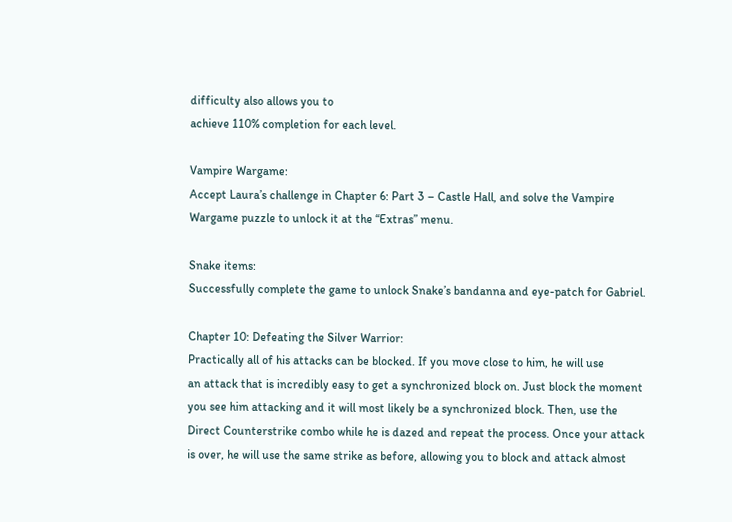difficulty also allows you to
achieve 110% completion for each level.

Vampire Wargame:
Accept Laura’s challenge in Chapter 6: Part 3 – Castle Hall, and solve the Vampire
Wargame puzzle to unlock it at the “Extras” menu.

Snake items:
Successfully complete the game to unlock Snake’s bandanna and eye-patch for Gabriel.

Chapter 10: Defeating the Silver Warrior:
Practically all of his attacks can be blocked. If you move close to him, he will use
an attack that is incredibly easy to get a synchronized block on. Just block the moment
you see him attacking and it will most likely be a synchronized block. Then, use the
Direct Counterstrike combo while he is dazed and repeat the process. Once your attack
is over, he will use the same strike as before, allowing you to block and attack almost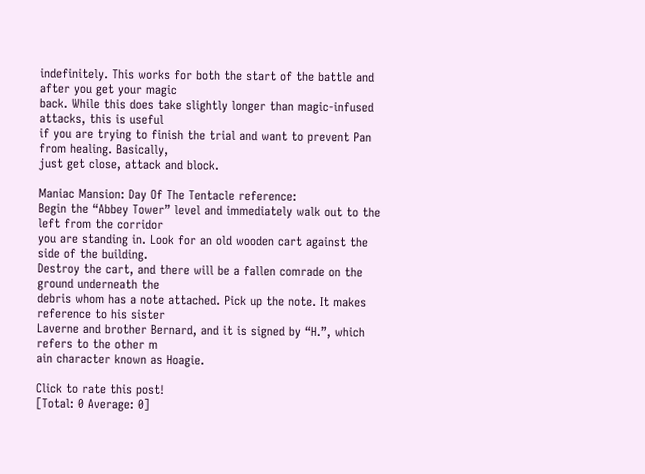indefinitely. This works for both the start of the battle and after you get your magic
back. While this does take slightly longer than magic-infused attacks, this is useful
if you are trying to finish the trial and want to prevent Pan from healing. Basically,
just get close, attack and block.

Maniac Mansion: Day Of The Tentacle reference:
Begin the “Abbey Tower” level and immediately walk out to the left from the corridor
you are standing in. Look for an old wooden cart against the side of the building.
Destroy the cart, and there will be a fallen comrade on the ground underneath the
debris whom has a note attached. Pick up the note. It makes reference to his sister
Laverne and brother Bernard, and it is signed by “H.”, which refers to the other m
ain character known as Hoagie.

Click to rate this post!
[Total: 0 Average: 0]